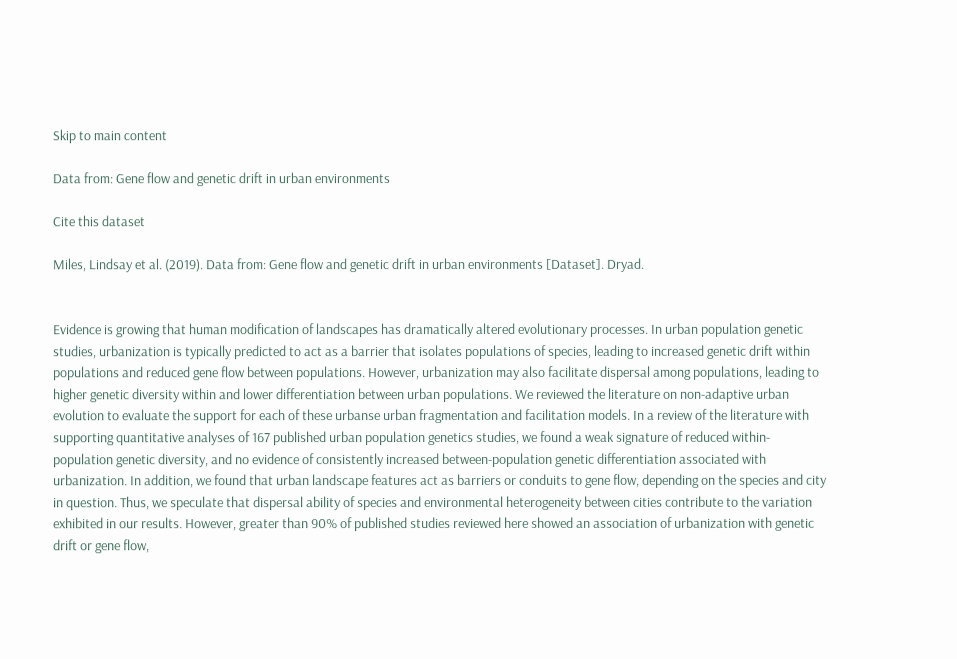Skip to main content

Data from: Gene flow and genetic drift in urban environments

Cite this dataset

Miles, Lindsay et al. (2019). Data from: Gene flow and genetic drift in urban environments [Dataset]. Dryad.


Evidence is growing that human modification of landscapes has dramatically altered evolutionary processes. In urban population genetic studies, urbanization is typically predicted to act as a barrier that isolates populations of species, leading to increased genetic drift within populations and reduced gene flow between populations. However, urbanization may also facilitate dispersal among populations, leading to higher genetic diversity within and lower differentiation between urban populations. We reviewed the literature on non-adaptive urban evolution to evaluate the support for each of these urbanse urban fragmentation and facilitation models. In a review of the literature with supporting quantitative analyses of 167 published urban population genetics studies, we found a weak signature of reduced within-population genetic diversity, and no evidence of consistently increased between-population genetic differentiation associated with urbanization. In addition, we found that urban landscape features act as barriers or conduits to gene flow, depending on the species and city in question. Thus, we speculate that dispersal ability of species and environmental heterogeneity between cities contribute to the variation exhibited in our results. However, greater than 90% of published studies reviewed here showed an association of urbanization with genetic drift or gene flow,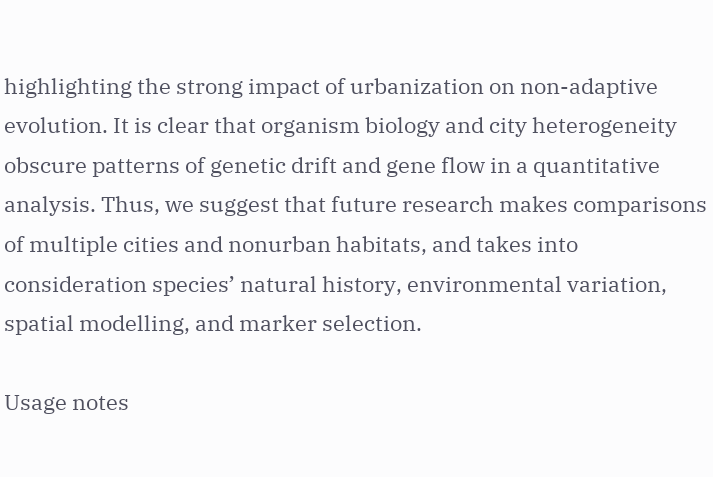highlighting the strong impact of urbanization on non-adaptive evolution. It is clear that organism biology and city heterogeneity obscure patterns of genetic drift and gene flow in a quantitative analysis. Thus, we suggest that future research makes comparisons of multiple cities and nonurban habitats, and takes into consideration species’ natural history, environmental variation, spatial modelling, and marker selection.

Usage notes